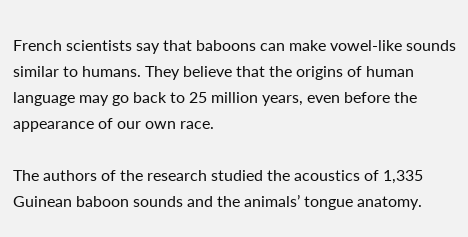French scientists say that baboons can make vowel-like sounds similar to humans. They believe that the origins of human language may go back to 25 million years, even before the appearance of our own race.

The authors of the research studied the acoustics of 1,335 Guinean baboon sounds and the animals’ tongue anatomy.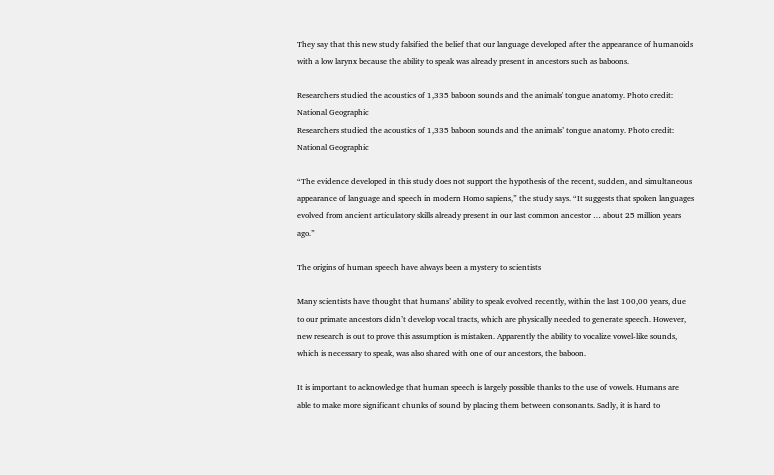They say that this new study falsified the belief that our language developed after the appearance of humanoids with a low larynx because the ability to speak was already present in ancestors such as baboons.

Researchers studied the acoustics of 1,335 baboon sounds and the animals' tongue anatomy. Photo credit: National Geographic
Researchers studied the acoustics of 1,335 baboon sounds and the animals’ tongue anatomy. Photo credit: National Geographic

“The evidence developed in this study does not support the hypothesis of the recent, sudden, and simultaneous appearance of language and speech in modern Homo sapiens,” the study says. “It suggests that spoken languages evolved from ancient articulatory skills already present in our last common ancestor … about 25 million years ago.”

The origins of human speech have always been a mystery to scientists

Many scientists have thought that humans’ ability to speak evolved recently, within the last 100,00 years, due to our primate ancestors didn’t develop vocal tracts, which are physically needed to generate speech. However, new research is out to prove this assumption is mistaken. Apparently the ability to vocalize vowel-like sounds, which is necessary to speak, was also shared with one of our ancestors, the baboon.

It is important to acknowledge that human speech is largely possible thanks to the use of vowels. Humans are able to make more significant chunks of sound by placing them between consonants. Sadly, it is hard to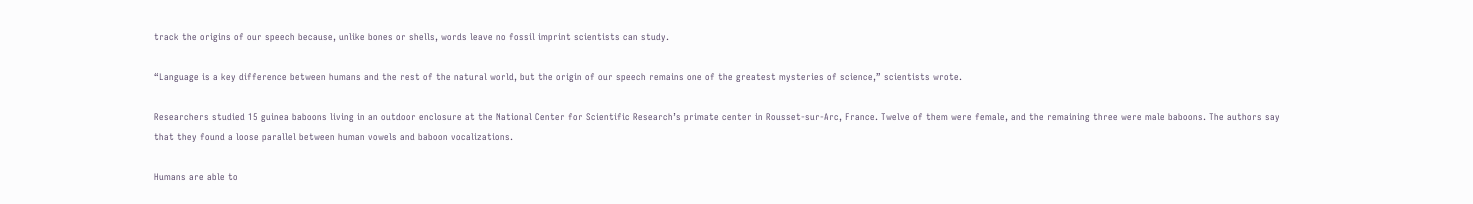track the origins of our speech because, unlike bones or shells, words leave no fossil imprint scientists can study.

“Language is a key difference between humans and the rest of the natural world, but the origin of our speech remains one of the greatest mysteries of science,” scientists wrote.

Researchers studied 15 guinea baboons living in an outdoor enclosure at the National Center for Scientific Research’s primate center in Rousset-sur-Arc, France. Twelve of them were female, and the remaining three were male baboons. The authors say that they found a loose parallel between human vowels and baboon vocalizations.

Humans are able to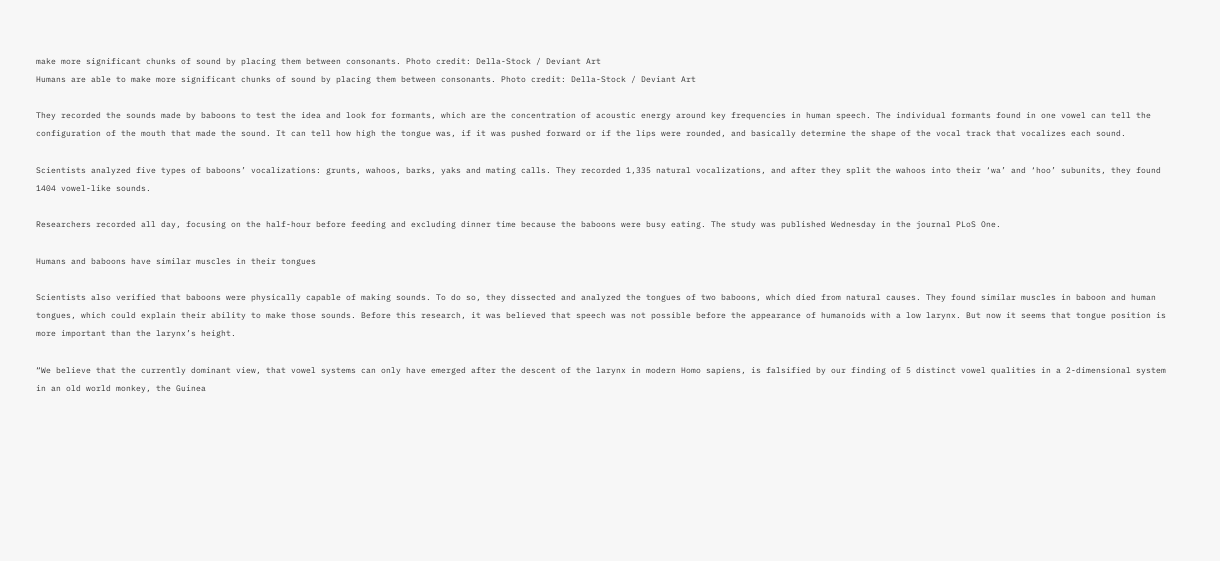make more significant chunks of sound by placing them between consonants. Photo credit: Della-Stock / Deviant Art
Humans are able to make more significant chunks of sound by placing them between consonants. Photo credit: Della-Stock / Deviant Art

They recorded the sounds made by baboons to test the idea and look for formants, which are the concentration of acoustic energy around key frequencies in human speech. The individual formants found in one vowel can tell the configuration of the mouth that made the sound. It can tell how high the tongue was, if it was pushed forward or if the lips were rounded, and basically determine the shape of the vocal track that vocalizes each sound.

Scientists analyzed five types of baboons’ vocalizations: grunts, wahoos, barks, yaks and mating calls. They recorded 1,335 natural vocalizations, and after they split the wahoos into their ‘wa’ and ‘hoo’ subunits, they found 1404 vowel-like sounds.

Researchers recorded all day, focusing on the half-hour before feeding and excluding dinner time because the baboons were busy eating. The study was published Wednesday in the journal PLoS One.

Humans and baboons have similar muscles in their tongues

Scientists also verified that baboons were physically capable of making sounds. To do so, they dissected and analyzed the tongues of two baboons, which died from natural causes. They found similar muscles in baboon and human tongues, which could explain their ability to make those sounds. Before this research, it was believed that speech was not possible before the appearance of humanoids with a low larynx. But now it seems that tongue position is more important than the larynx’s height.

“We believe that the currently dominant view, that vowel systems can only have emerged after the descent of the larynx in modern Homo sapiens, is falsified by our finding of 5 distinct vowel qualities in a 2-dimensional system in an old world monkey, the Guinea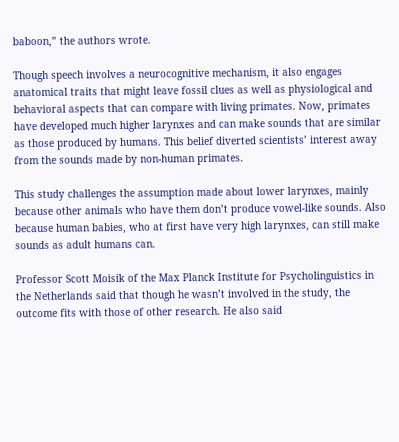baboon,” the authors wrote.

Though speech involves a neurocognitive mechanism, it also engages anatomical traits that might leave fossil clues as well as physiological and behavioral aspects that can compare with living primates. Now, primates have developed much higher larynxes and can make sounds that are similar as those produced by humans. This belief diverted scientists’ interest away from the sounds made by non-human primates.

This study challenges the assumption made about lower larynxes, mainly because other animals who have them don’t produce vowel-like sounds. Also because human babies, who at first have very high larynxes, can still make sounds as adult humans can.

Professor Scott Moisik of the Max Planck Institute for Psycholinguistics in the Netherlands said that though he wasn’t involved in the study, the outcome fits with those of other research. He also said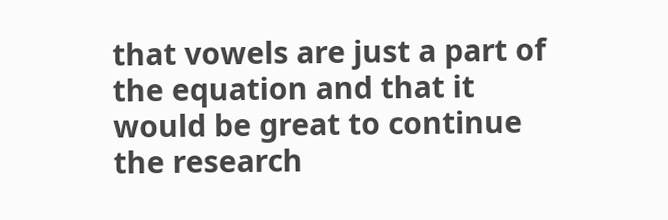that vowels are just a part of the equation and that it would be great to continue the research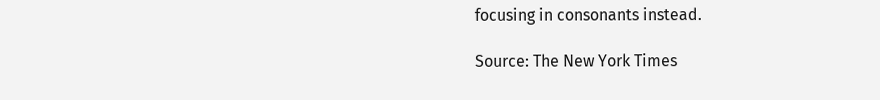focusing in consonants instead.

Source: The New York Times